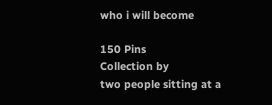who i will become

150 Pins
Collection by
two people sitting at a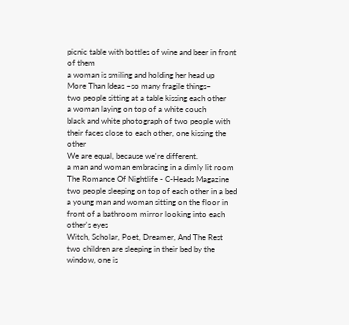picnic table with bottles of wine and beer in front of them
a woman is smiling and holding her head up
More Than Ideas ~so many fragile things~
two people sitting at a table kissing each other
a woman laying on top of a white couch
black and white photograph of two people with their faces close to each other, one kissing the other
We are equal, because we're different.
a man and woman embracing in a dimly lit room
The Romance Of Nightlife - C-Heads Magazine
two people sleeping on top of each other in a bed
a young man and woman sitting on the floor in front of a bathroom mirror looking into each other's eyes
Witch, Scholar, Poet, Dreamer, And The Rest
two children are sleeping in their bed by the window, one is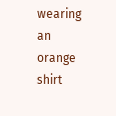wearing an orange shirt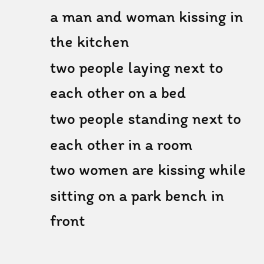a man and woman kissing in the kitchen
two people laying next to each other on a bed
two people standing next to each other in a room
two women are kissing while sitting on a park bench in front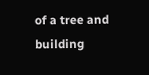of a tree and building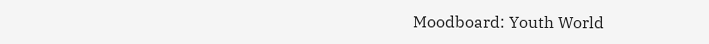Moodboard: Youth World